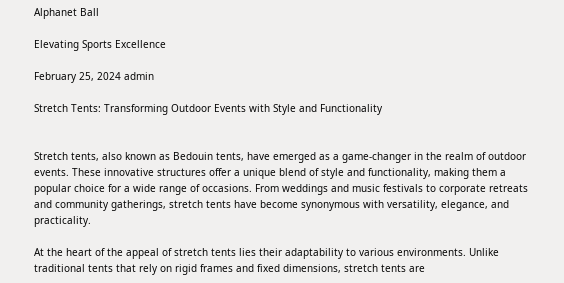Alphanet Ball

Elevating Sports Excellence

February 25, 2024 admin

Stretch Tents: Transforming Outdoor Events with Style and Functionality


Stretch tents, also known as Bedouin tents, have emerged as a game-changer in the realm of outdoor events. These innovative structures offer a unique blend of style and functionality, making them a popular choice for a wide range of occasions. From weddings and music festivals to corporate retreats and community gatherings, stretch tents have become synonymous with versatility, elegance, and practicality.

At the heart of the appeal of stretch tents lies their adaptability to various environments. Unlike traditional tents that rely on rigid frames and fixed dimensions, stretch tents are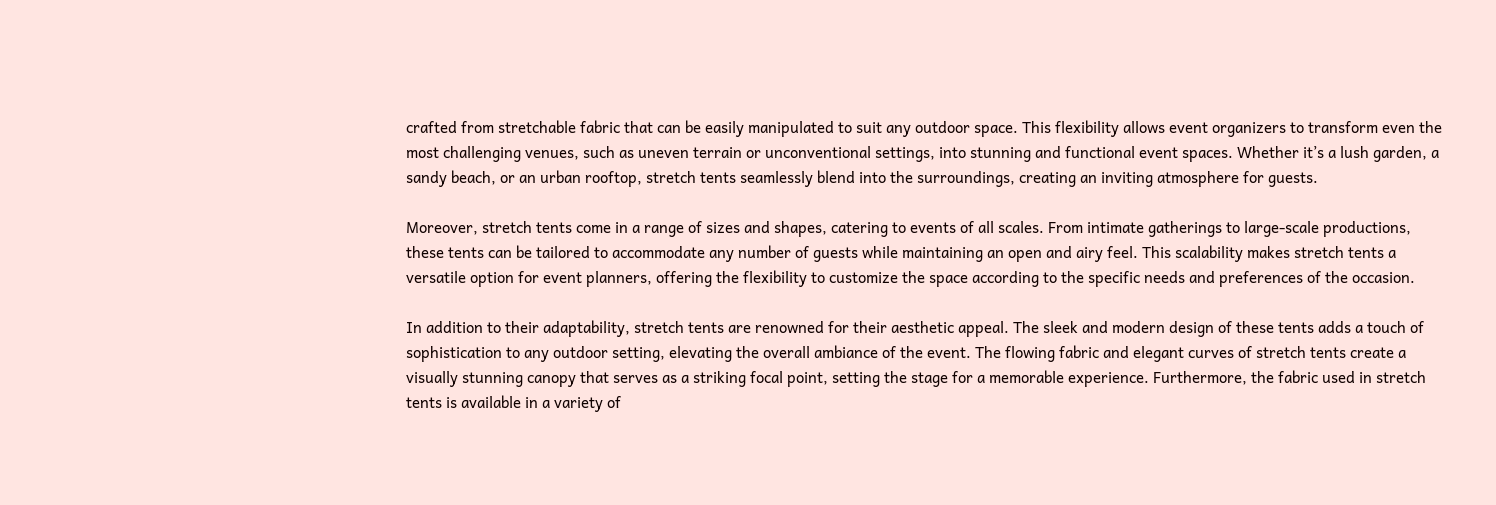crafted from stretchable fabric that can be easily manipulated to suit any outdoor space. This flexibility allows event organizers to transform even the most challenging venues, such as uneven terrain or unconventional settings, into stunning and functional event spaces. Whether it’s a lush garden, a sandy beach, or an urban rooftop, stretch tents seamlessly blend into the surroundings, creating an inviting atmosphere for guests.

Moreover, stretch tents come in a range of sizes and shapes, catering to events of all scales. From intimate gatherings to large-scale productions, these tents can be tailored to accommodate any number of guests while maintaining an open and airy feel. This scalability makes stretch tents a versatile option for event planners, offering the flexibility to customize the space according to the specific needs and preferences of the occasion.

In addition to their adaptability, stretch tents are renowned for their aesthetic appeal. The sleek and modern design of these tents adds a touch of sophistication to any outdoor setting, elevating the overall ambiance of the event. The flowing fabric and elegant curves of stretch tents create a visually stunning canopy that serves as a striking focal point, setting the stage for a memorable experience. Furthermore, the fabric used in stretch tents is available in a variety of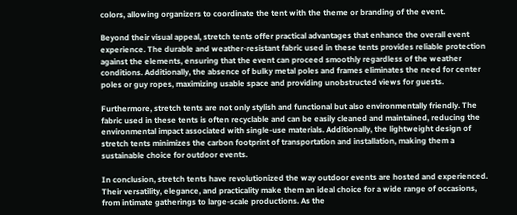colors, allowing organizers to coordinate the tent with the theme or branding of the event.

Beyond their visual appeal, stretch tents offer practical advantages that enhance the overall event experience. The durable and weather-resistant fabric used in these tents provides reliable protection against the elements, ensuring that the event can proceed smoothly regardless of the weather conditions. Additionally, the absence of bulky metal poles and frames eliminates the need for center poles or guy ropes, maximizing usable space and providing unobstructed views for guests.

Furthermore, stretch tents are not only stylish and functional but also environmentally friendly. The fabric used in these tents is often recyclable and can be easily cleaned and maintained, reducing the environmental impact associated with single-use materials. Additionally, the lightweight design of stretch tents minimizes the carbon footprint of transportation and installation, making them a sustainable choice for outdoor events.

In conclusion, stretch tents have revolutionized the way outdoor events are hosted and experienced. Their versatility, elegance, and practicality make them an ideal choice for a wide range of occasions, from intimate gatherings to large-scale productions. As the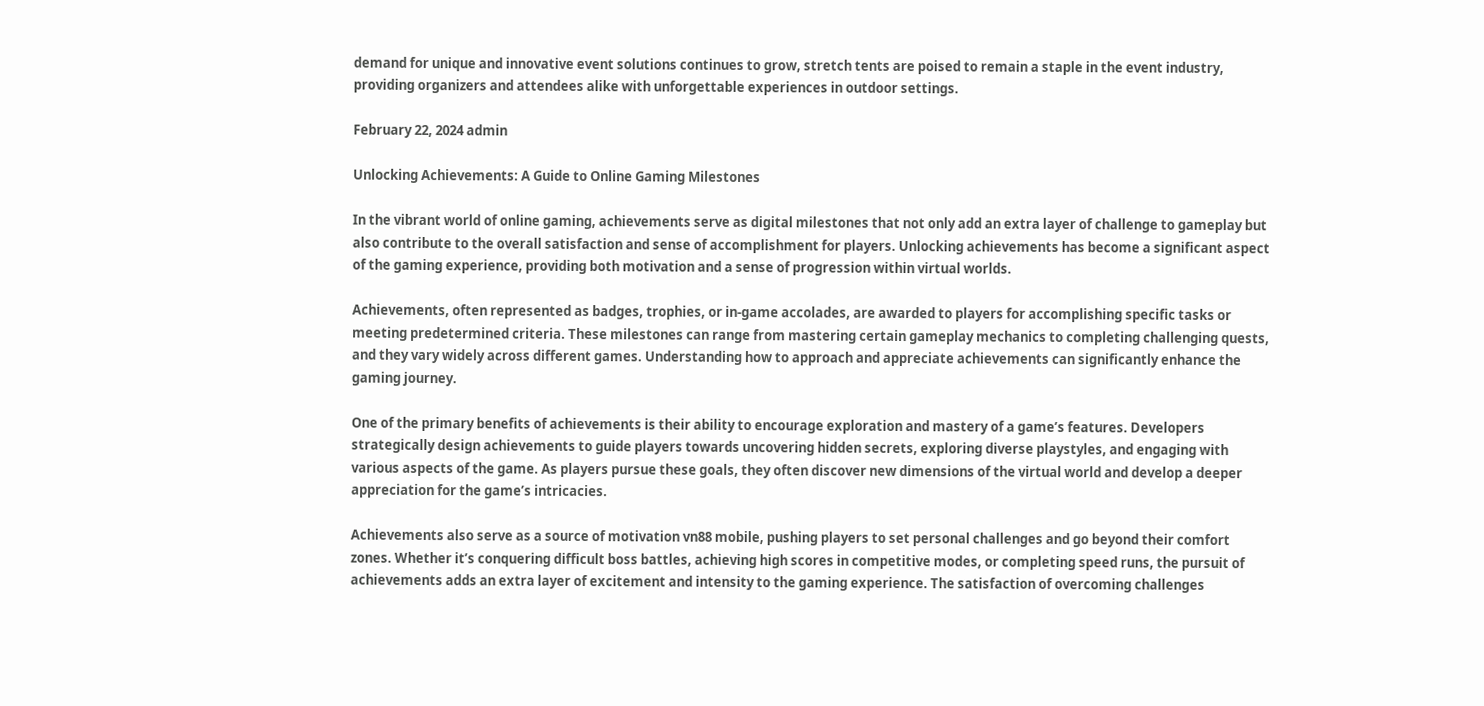demand for unique and innovative event solutions continues to grow, stretch tents are poised to remain a staple in the event industry, providing organizers and attendees alike with unforgettable experiences in outdoor settings.

February 22, 2024 admin

Unlocking Achievements: A Guide to Online Gaming Milestones

In the vibrant world of online gaming, achievements serve as digital milestones that not only add an extra layer of challenge to gameplay but also contribute to the overall satisfaction and sense of accomplishment for players. Unlocking achievements has become a significant aspect of the gaming experience, providing both motivation and a sense of progression within virtual worlds.

Achievements, often represented as badges, trophies, or in-game accolades, are awarded to players for accomplishing specific tasks or meeting predetermined criteria. These milestones can range from mastering certain gameplay mechanics to completing challenging quests, and they vary widely across different games. Understanding how to approach and appreciate achievements can significantly enhance the gaming journey.

One of the primary benefits of achievements is their ability to encourage exploration and mastery of a game’s features. Developers strategically design achievements to guide players towards uncovering hidden secrets, exploring diverse playstyles, and engaging with various aspects of the game. As players pursue these goals, they often discover new dimensions of the virtual world and develop a deeper appreciation for the game’s intricacies.

Achievements also serve as a source of motivation vn88 mobile, pushing players to set personal challenges and go beyond their comfort zones. Whether it’s conquering difficult boss battles, achieving high scores in competitive modes, or completing speed runs, the pursuit of achievements adds an extra layer of excitement and intensity to the gaming experience. The satisfaction of overcoming challenges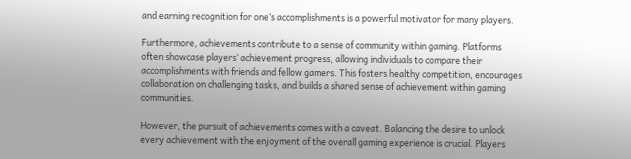and earning recognition for one’s accomplishments is a powerful motivator for many players.

Furthermore, achievements contribute to a sense of community within gaming. Platforms often showcase players’ achievement progress, allowing individuals to compare their accomplishments with friends and fellow gamers. This fosters healthy competition, encourages collaboration on challenging tasks, and builds a shared sense of achievement within gaming communities.

However, the pursuit of achievements comes with a caveat. Balancing the desire to unlock every achievement with the enjoyment of the overall gaming experience is crucial. Players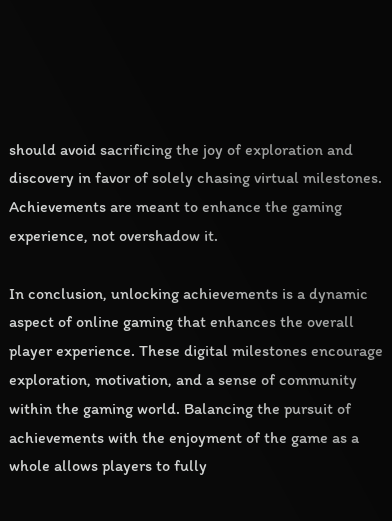should avoid sacrificing the joy of exploration and discovery in favor of solely chasing virtual milestones. Achievements are meant to enhance the gaming experience, not overshadow it.

In conclusion, unlocking achievements is a dynamic aspect of online gaming that enhances the overall player experience. These digital milestones encourage exploration, motivation, and a sense of community within the gaming world. Balancing the pursuit of achievements with the enjoyment of the game as a whole allows players to fully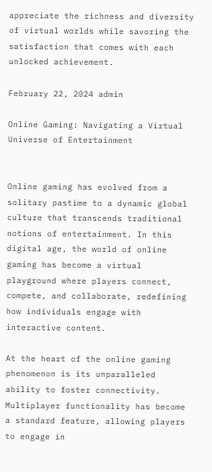appreciate the richness and diversity of virtual worlds while savoring the satisfaction that comes with each unlocked achievement.

February 22, 2024 admin

Online Gaming: Navigating a Virtual Universe of Entertainment


Online gaming has evolved from a solitary pastime to a dynamic global culture that transcends traditional notions of entertainment. In this digital age, the world of online gaming has become a virtual playground where players connect, compete, and collaborate, redefining how individuals engage with interactive content.

At the heart of the online gaming phenomenon is its unparalleled ability to foster connectivity. Multiplayer functionality has become a standard feature, allowing players to engage in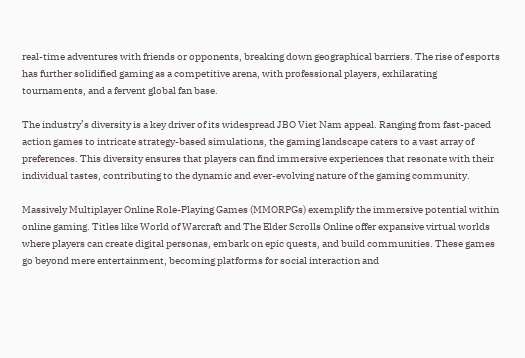real-time adventures with friends or opponents, breaking down geographical barriers. The rise of esports has further solidified gaming as a competitive arena, with professional players, exhilarating tournaments, and a fervent global fan base.

The industry’s diversity is a key driver of its widespread JBO Viet Nam appeal. Ranging from fast-paced action games to intricate strategy-based simulations, the gaming landscape caters to a vast array of preferences. This diversity ensures that players can find immersive experiences that resonate with their individual tastes, contributing to the dynamic and ever-evolving nature of the gaming community.

Massively Multiplayer Online Role-Playing Games (MMORPGs) exemplify the immersive potential within online gaming. Titles like World of Warcraft and The Elder Scrolls Online offer expansive virtual worlds where players can create digital personas, embark on epic quests, and build communities. These games go beyond mere entertainment, becoming platforms for social interaction and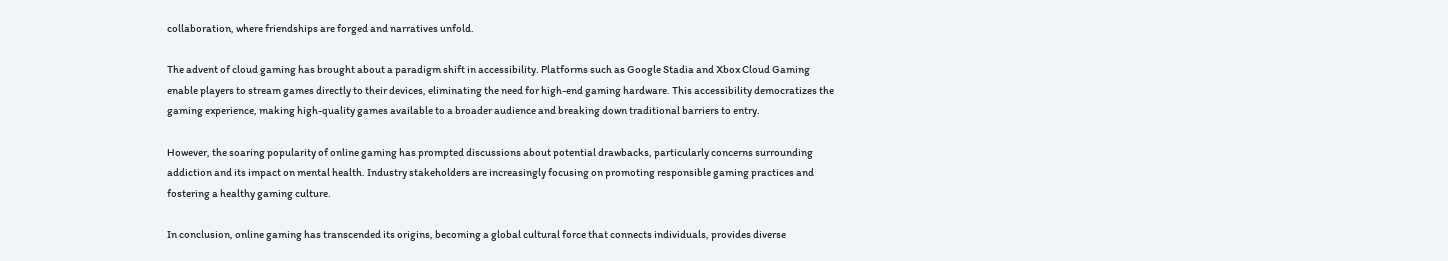collaboration, where friendships are forged and narratives unfold.

The advent of cloud gaming has brought about a paradigm shift in accessibility. Platforms such as Google Stadia and Xbox Cloud Gaming enable players to stream games directly to their devices, eliminating the need for high-end gaming hardware. This accessibility democratizes the gaming experience, making high-quality games available to a broader audience and breaking down traditional barriers to entry.

However, the soaring popularity of online gaming has prompted discussions about potential drawbacks, particularly concerns surrounding addiction and its impact on mental health. Industry stakeholders are increasingly focusing on promoting responsible gaming practices and fostering a healthy gaming culture.

In conclusion, online gaming has transcended its origins, becoming a global cultural force that connects individuals, provides diverse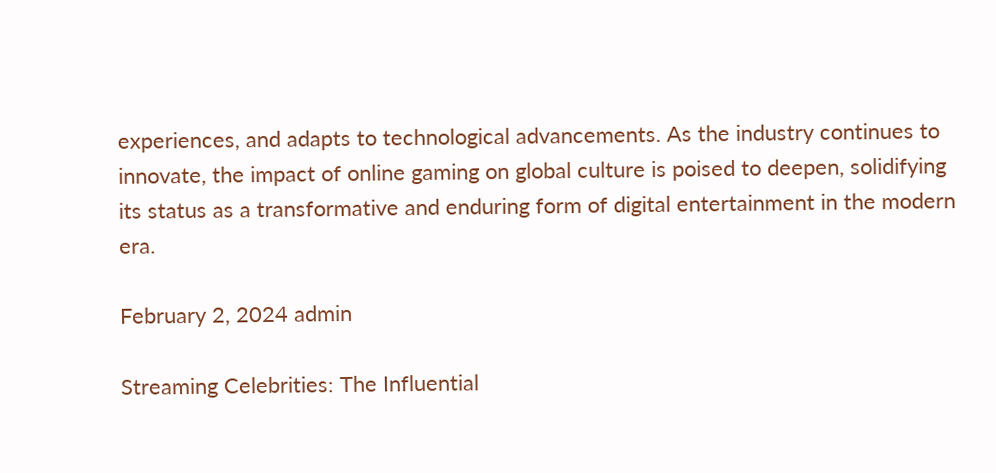experiences, and adapts to technological advancements. As the industry continues to innovate, the impact of online gaming on global culture is poised to deepen, solidifying its status as a transformative and enduring form of digital entertainment in the modern era.

February 2, 2024 admin

Streaming Celebrities: The Influential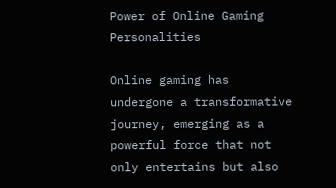Power of Online Gaming Personalities

Online gaming has undergone a transformative journey, emerging as a powerful force that not only entertains but also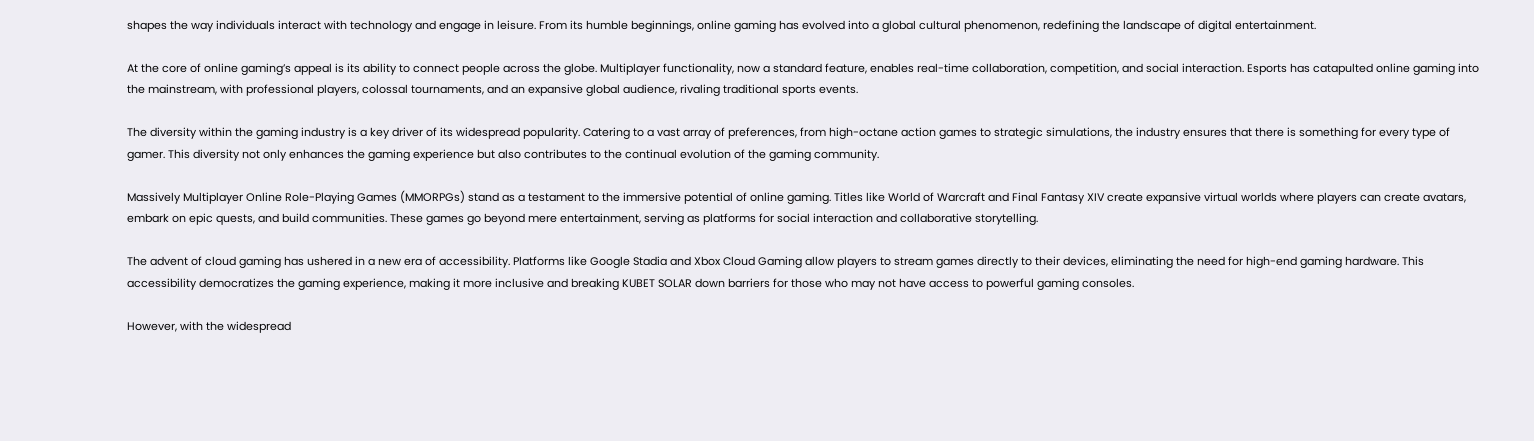shapes the way individuals interact with technology and engage in leisure. From its humble beginnings, online gaming has evolved into a global cultural phenomenon, redefining the landscape of digital entertainment.

At the core of online gaming’s appeal is its ability to connect people across the globe. Multiplayer functionality, now a standard feature, enables real-time collaboration, competition, and social interaction. Esports has catapulted online gaming into the mainstream, with professional players, colossal tournaments, and an expansive global audience, rivaling traditional sports events.

The diversity within the gaming industry is a key driver of its widespread popularity. Catering to a vast array of preferences, from high-octane action games to strategic simulations, the industry ensures that there is something for every type of gamer. This diversity not only enhances the gaming experience but also contributes to the continual evolution of the gaming community.

Massively Multiplayer Online Role-Playing Games (MMORPGs) stand as a testament to the immersive potential of online gaming. Titles like World of Warcraft and Final Fantasy XIV create expansive virtual worlds where players can create avatars, embark on epic quests, and build communities. These games go beyond mere entertainment, serving as platforms for social interaction and collaborative storytelling.

The advent of cloud gaming has ushered in a new era of accessibility. Platforms like Google Stadia and Xbox Cloud Gaming allow players to stream games directly to their devices, eliminating the need for high-end gaming hardware. This accessibility democratizes the gaming experience, making it more inclusive and breaking KUBET SOLAR down barriers for those who may not have access to powerful gaming consoles.

However, with the widespread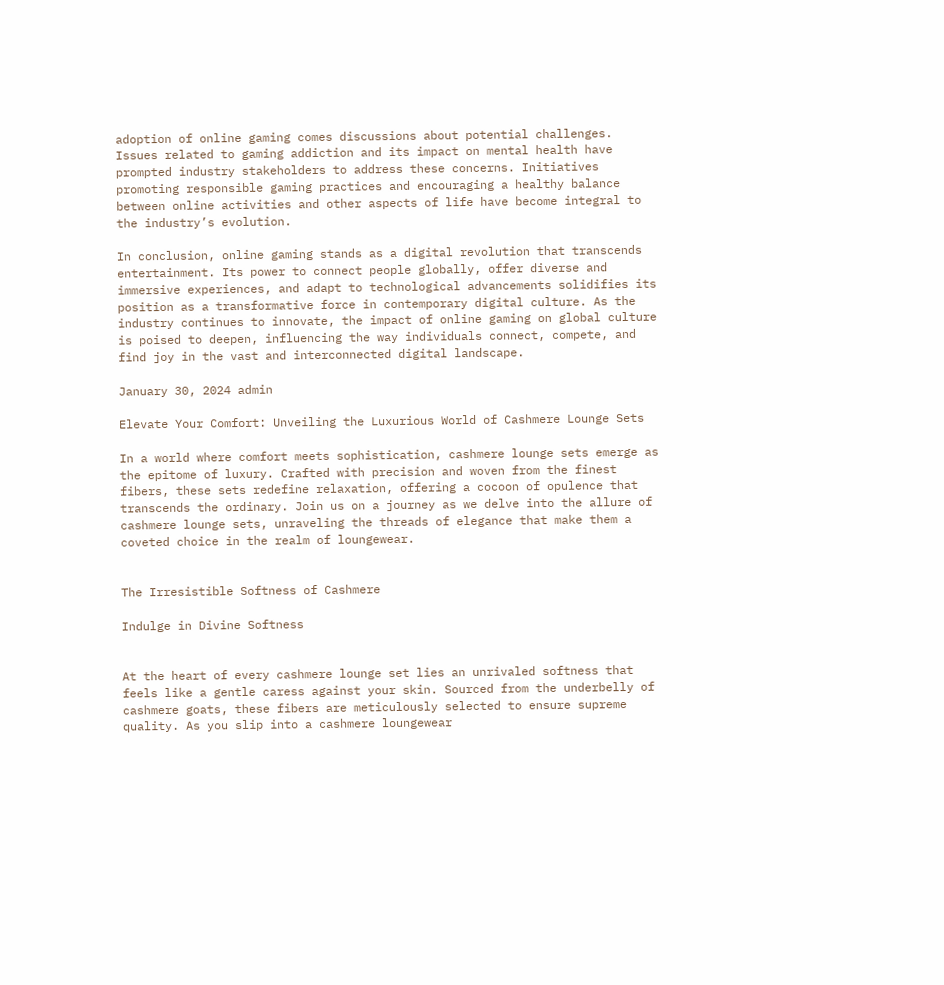adoption of online gaming comes discussions about potential challenges. Issues related to gaming addiction and its impact on mental health have prompted industry stakeholders to address these concerns. Initiatives promoting responsible gaming practices and encouraging a healthy balance between online activities and other aspects of life have become integral to the industry’s evolution.

In conclusion, online gaming stands as a digital revolution that transcends entertainment. Its power to connect people globally, offer diverse and immersive experiences, and adapt to technological advancements solidifies its position as a transformative force in contemporary digital culture. As the industry continues to innovate, the impact of online gaming on global culture is poised to deepen, influencing the way individuals connect, compete, and find joy in the vast and interconnected digital landscape.

January 30, 2024 admin

Elevate Your Comfort: Unveiling the Luxurious World of Cashmere Lounge Sets

In a world where comfort meets sophistication, cashmere lounge sets emerge as the epitome of luxury. Crafted with precision and woven from the finest fibers, these sets redefine relaxation, offering a cocoon of opulence that transcends the ordinary. Join us on a journey as we delve into the allure of cashmere lounge sets, unraveling the threads of elegance that make them a coveted choice in the realm of loungewear.


The Irresistible Softness of Cashmere

Indulge in Divine Softness


At the heart of every cashmere lounge set lies an unrivaled softness that feels like a gentle caress against your skin. Sourced from the underbelly of cashmere goats, these fibers are meticulously selected to ensure supreme quality. As you slip into a cashmere loungewear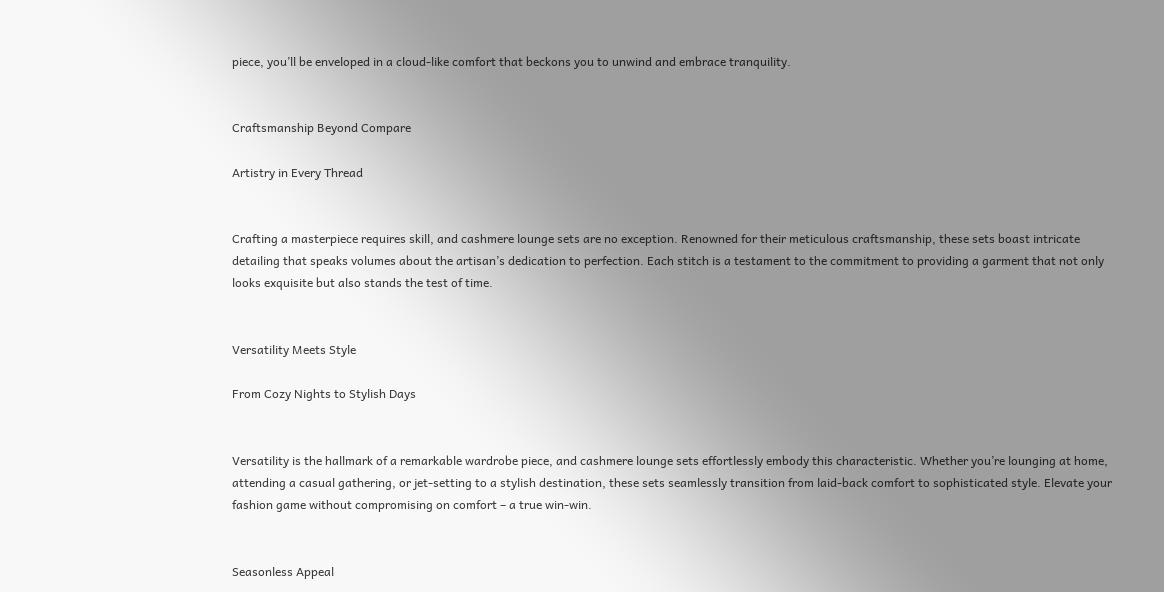piece, you’ll be enveloped in a cloud-like comfort that beckons you to unwind and embrace tranquility.


Craftsmanship Beyond Compare

Artistry in Every Thread


Crafting a masterpiece requires skill, and cashmere lounge sets are no exception. Renowned for their meticulous craftsmanship, these sets boast intricate detailing that speaks volumes about the artisan’s dedication to perfection. Each stitch is a testament to the commitment to providing a garment that not only looks exquisite but also stands the test of time.


Versatility Meets Style

From Cozy Nights to Stylish Days


Versatility is the hallmark of a remarkable wardrobe piece, and cashmere lounge sets effortlessly embody this characteristic. Whether you’re lounging at home, attending a casual gathering, or jet-setting to a stylish destination, these sets seamlessly transition from laid-back comfort to sophisticated style. Elevate your fashion game without compromising on comfort – a true win-win.


Seasonless Appeal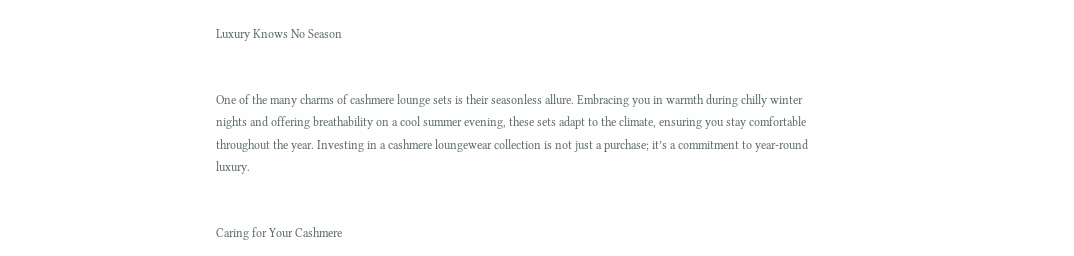Luxury Knows No Season


One of the many charms of cashmere lounge sets is their seasonless allure. Embracing you in warmth during chilly winter nights and offering breathability on a cool summer evening, these sets adapt to the climate, ensuring you stay comfortable throughout the year. Investing in a cashmere loungewear collection is not just a purchase; it’s a commitment to year-round luxury.


Caring for Your Cashmere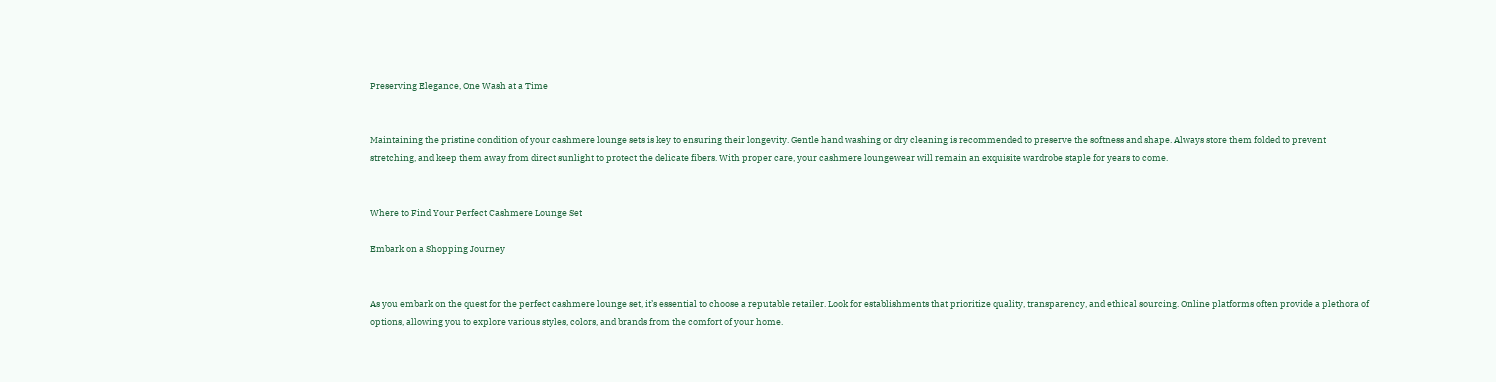Preserving Elegance, One Wash at a Time


Maintaining the pristine condition of your cashmere lounge sets is key to ensuring their longevity. Gentle hand washing or dry cleaning is recommended to preserve the softness and shape. Always store them folded to prevent stretching, and keep them away from direct sunlight to protect the delicate fibers. With proper care, your cashmere loungewear will remain an exquisite wardrobe staple for years to come.


Where to Find Your Perfect Cashmere Lounge Set

Embark on a Shopping Journey


As you embark on the quest for the perfect cashmere lounge set, it’s essential to choose a reputable retailer. Look for establishments that prioritize quality, transparency, and ethical sourcing. Online platforms often provide a plethora of options, allowing you to explore various styles, colors, and brands from the comfort of your home.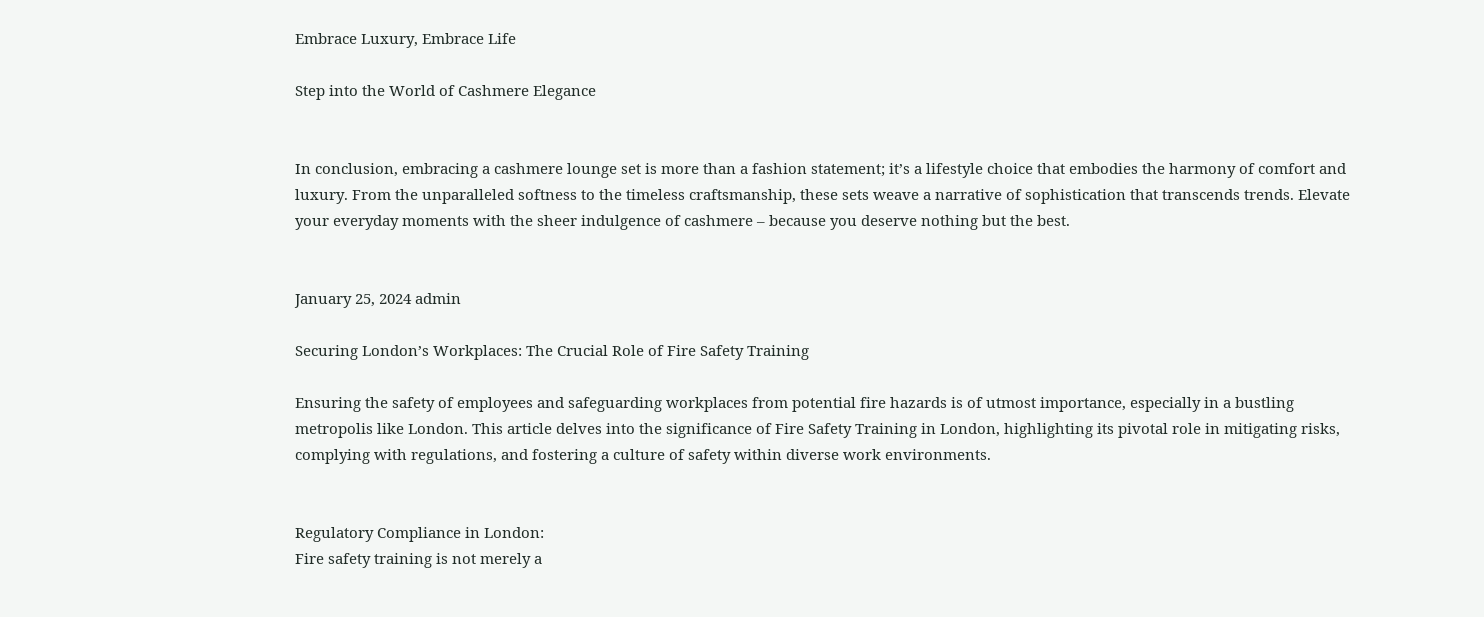Embrace Luxury, Embrace Life

Step into the World of Cashmere Elegance


In conclusion, embracing a cashmere lounge set is more than a fashion statement; it’s a lifestyle choice that embodies the harmony of comfort and luxury. From the unparalleled softness to the timeless craftsmanship, these sets weave a narrative of sophistication that transcends trends. Elevate your everyday moments with the sheer indulgence of cashmere – because you deserve nothing but the best.


January 25, 2024 admin

Securing London’s Workplaces: The Crucial Role of Fire Safety Training

Ensuring the safety of employees and safeguarding workplaces from potential fire hazards is of utmost importance, especially in a bustling metropolis like London. This article delves into the significance of Fire Safety Training in London, highlighting its pivotal role in mitigating risks, complying with regulations, and fostering a culture of safety within diverse work environments.


Regulatory Compliance in London:
Fire safety training is not merely a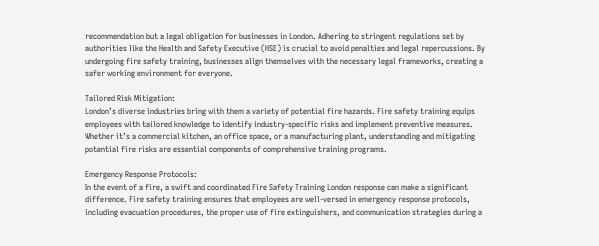recommendation but a legal obligation for businesses in London. Adhering to stringent regulations set by authorities like the Health and Safety Executive (HSE) is crucial to avoid penalties and legal repercussions. By undergoing fire safety training, businesses align themselves with the necessary legal frameworks, creating a safer working environment for everyone.

Tailored Risk Mitigation:
London’s diverse industries bring with them a variety of potential fire hazards. Fire safety training equips employees with tailored knowledge to identify industry-specific risks and implement preventive measures. Whether it’s a commercial kitchen, an office space, or a manufacturing plant, understanding and mitigating potential fire risks are essential components of comprehensive training programs.

Emergency Response Protocols:
In the event of a fire, a swift and coordinated Fire Safety Training London response can make a significant difference. Fire safety training ensures that employees are well-versed in emergency response protocols, including evacuation procedures, the proper use of fire extinguishers, and communication strategies during a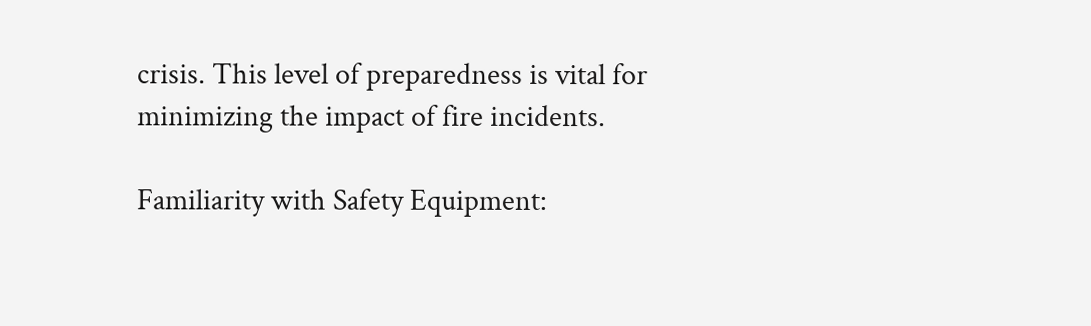crisis. This level of preparedness is vital for minimizing the impact of fire incidents.

Familiarity with Safety Equipment: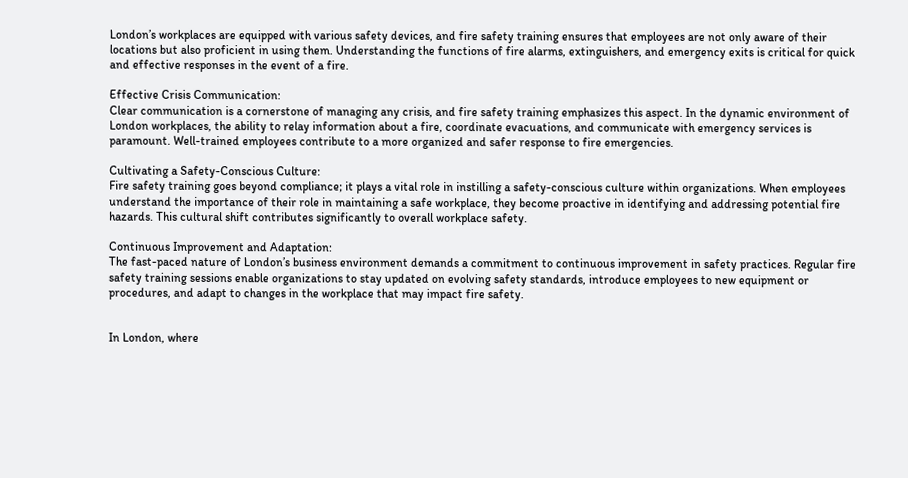London’s workplaces are equipped with various safety devices, and fire safety training ensures that employees are not only aware of their locations but also proficient in using them. Understanding the functions of fire alarms, extinguishers, and emergency exits is critical for quick and effective responses in the event of a fire.

Effective Crisis Communication:
Clear communication is a cornerstone of managing any crisis, and fire safety training emphasizes this aspect. In the dynamic environment of London workplaces, the ability to relay information about a fire, coordinate evacuations, and communicate with emergency services is paramount. Well-trained employees contribute to a more organized and safer response to fire emergencies.

Cultivating a Safety-Conscious Culture:
Fire safety training goes beyond compliance; it plays a vital role in instilling a safety-conscious culture within organizations. When employees understand the importance of their role in maintaining a safe workplace, they become proactive in identifying and addressing potential fire hazards. This cultural shift contributes significantly to overall workplace safety.

Continuous Improvement and Adaptation:
The fast-paced nature of London’s business environment demands a commitment to continuous improvement in safety practices. Regular fire safety training sessions enable organizations to stay updated on evolving safety standards, introduce employees to new equipment or procedures, and adapt to changes in the workplace that may impact fire safety.


In London, where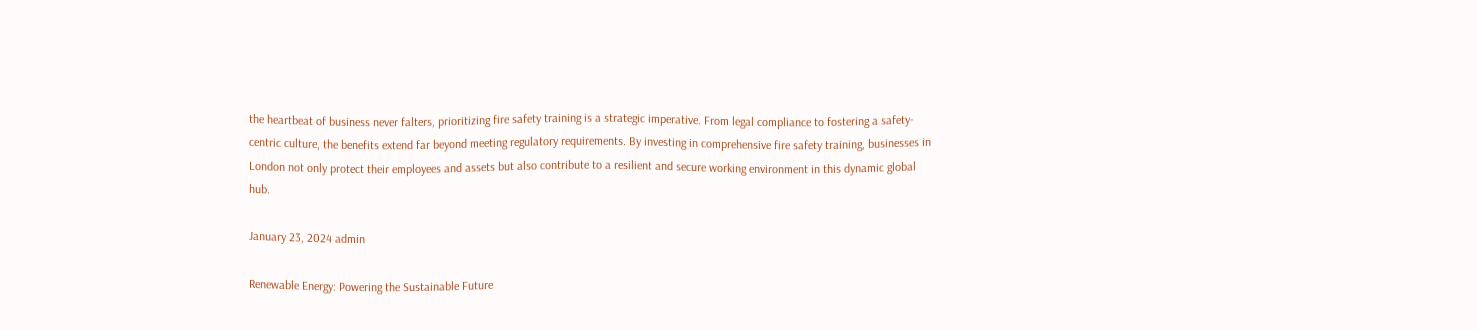the heartbeat of business never falters, prioritizing fire safety training is a strategic imperative. From legal compliance to fostering a safety-centric culture, the benefits extend far beyond meeting regulatory requirements. By investing in comprehensive fire safety training, businesses in London not only protect their employees and assets but also contribute to a resilient and secure working environment in this dynamic global hub.

January 23, 2024 admin

Renewable Energy: Powering the Sustainable Future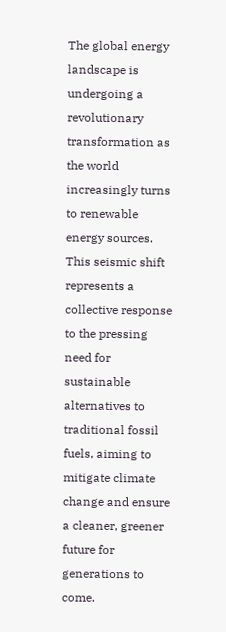The global energy landscape is undergoing a revolutionary transformation as the world increasingly turns to renewable energy sources. This seismic shift represents a collective response to the pressing need for sustainable alternatives to traditional fossil fuels, aiming to mitigate climate change and ensure a cleaner, greener future for generations to come.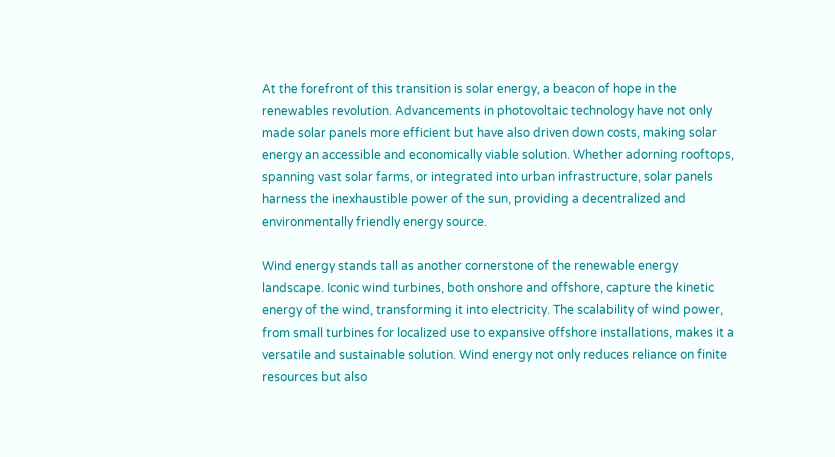At the forefront of this transition is solar energy, a beacon of hope in the renewables revolution. Advancements in photovoltaic technology have not only made solar panels more efficient but have also driven down costs, making solar energy an accessible and economically viable solution. Whether adorning rooftops, spanning vast solar farms, or integrated into urban infrastructure, solar panels harness the inexhaustible power of the sun, providing a decentralized and environmentally friendly energy source.

Wind energy stands tall as another cornerstone of the renewable energy landscape. Iconic wind turbines, both onshore and offshore, capture the kinetic energy of the wind, transforming it into electricity. The scalability of wind power, from small turbines for localized use to expansive offshore installations, makes it a versatile and sustainable solution. Wind energy not only reduces reliance on finite resources but also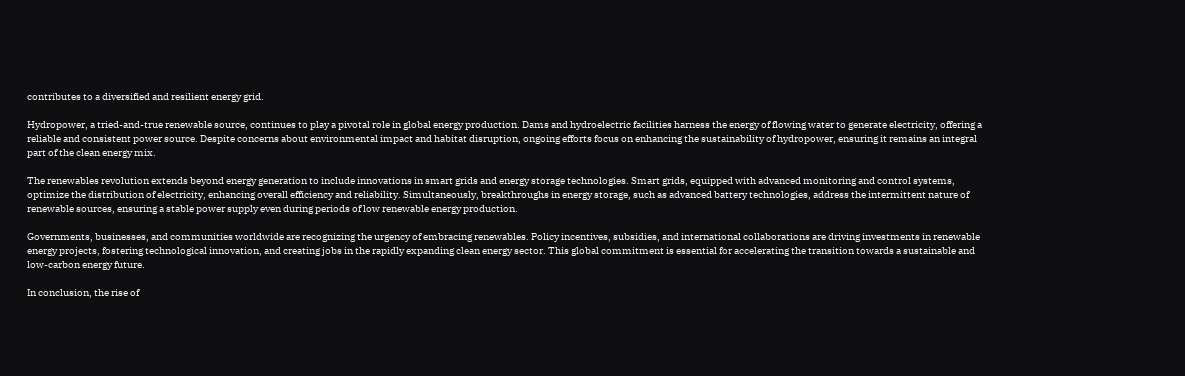contributes to a diversified and resilient energy grid.

Hydropower, a tried-and-true renewable source, continues to play a pivotal role in global energy production. Dams and hydroelectric facilities harness the energy of flowing water to generate electricity, offering a reliable and consistent power source. Despite concerns about environmental impact and habitat disruption, ongoing efforts focus on enhancing the sustainability of hydropower, ensuring it remains an integral part of the clean energy mix.

The renewables revolution extends beyond energy generation to include innovations in smart grids and energy storage technologies. Smart grids, equipped with advanced monitoring and control systems, optimize the distribution of electricity, enhancing overall efficiency and reliability. Simultaneously, breakthroughs in energy storage, such as advanced battery technologies, address the intermittent nature of renewable sources, ensuring a stable power supply even during periods of low renewable energy production.

Governments, businesses, and communities worldwide are recognizing the urgency of embracing renewables. Policy incentives, subsidies, and international collaborations are driving investments in renewable energy projects, fostering technological innovation, and creating jobs in the rapidly expanding clean energy sector. This global commitment is essential for accelerating the transition towards a sustainable and low-carbon energy future.

In conclusion, the rise of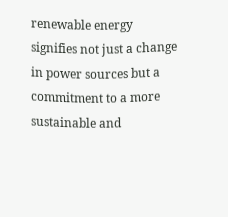renewable energy signifies not just a change in power sources but a commitment to a more sustainable and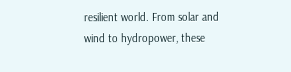resilient world. From solar and wind to hydropower, these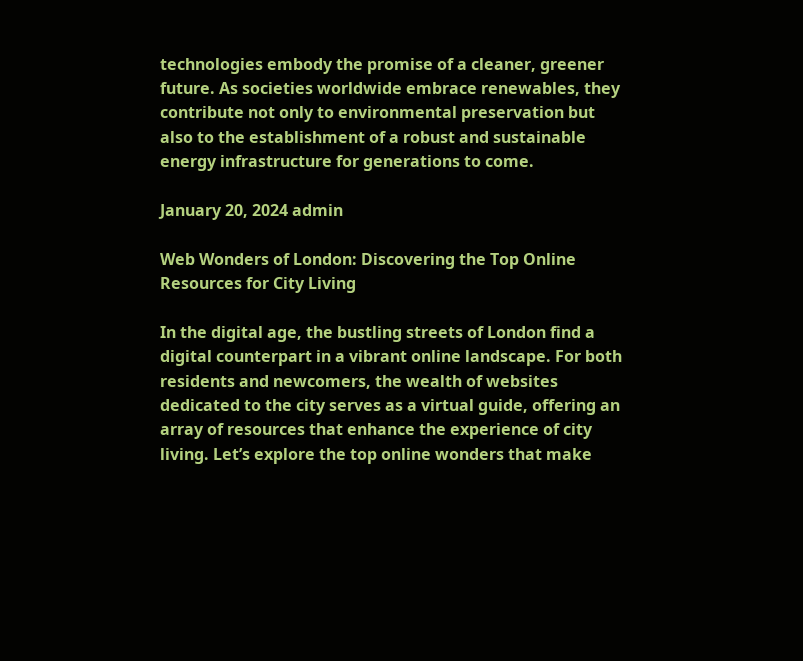technologies embody the promise of a cleaner, greener future. As societies worldwide embrace renewables, they contribute not only to environmental preservation but also to the establishment of a robust and sustainable energy infrastructure for generations to come.

January 20, 2024 admin

Web Wonders of London: Discovering the Top Online Resources for City Living

In the digital age, the bustling streets of London find a digital counterpart in a vibrant online landscape. For both residents and newcomers, the wealth of websites dedicated to the city serves as a virtual guide, offering an array of resources that enhance the experience of city living. Let’s explore the top online wonders that make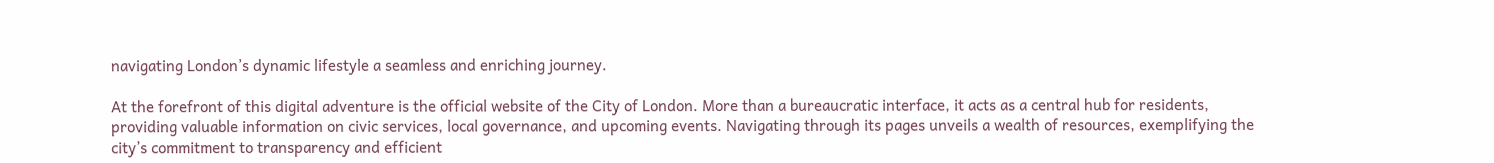navigating London’s dynamic lifestyle a seamless and enriching journey.

At the forefront of this digital adventure is the official website of the City of London. More than a bureaucratic interface, it acts as a central hub for residents, providing valuable information on civic services, local governance, and upcoming events. Navigating through its pages unveils a wealth of resources, exemplifying the city’s commitment to transparency and efficient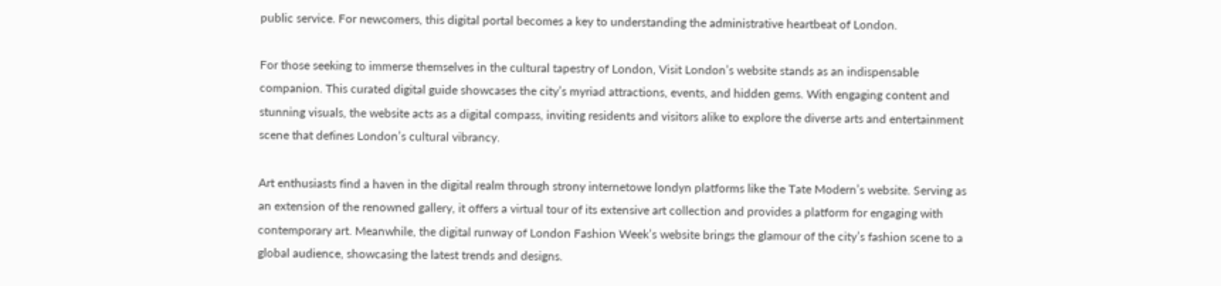public service. For newcomers, this digital portal becomes a key to understanding the administrative heartbeat of London.

For those seeking to immerse themselves in the cultural tapestry of London, Visit London’s website stands as an indispensable companion. This curated digital guide showcases the city’s myriad attractions, events, and hidden gems. With engaging content and stunning visuals, the website acts as a digital compass, inviting residents and visitors alike to explore the diverse arts and entertainment scene that defines London’s cultural vibrancy.

Art enthusiasts find a haven in the digital realm through strony internetowe londyn platforms like the Tate Modern’s website. Serving as an extension of the renowned gallery, it offers a virtual tour of its extensive art collection and provides a platform for engaging with contemporary art. Meanwhile, the digital runway of London Fashion Week’s website brings the glamour of the city’s fashion scene to a global audience, showcasing the latest trends and designs.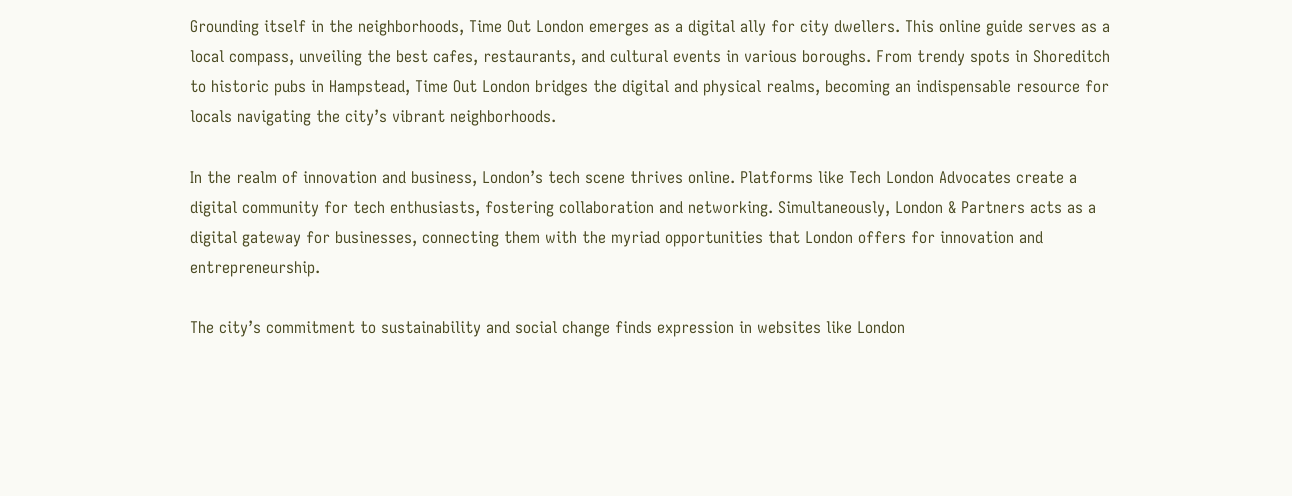Grounding itself in the neighborhoods, Time Out London emerges as a digital ally for city dwellers. This online guide serves as a local compass, unveiling the best cafes, restaurants, and cultural events in various boroughs. From trendy spots in Shoreditch to historic pubs in Hampstead, Time Out London bridges the digital and physical realms, becoming an indispensable resource for locals navigating the city’s vibrant neighborhoods.

In the realm of innovation and business, London’s tech scene thrives online. Platforms like Tech London Advocates create a digital community for tech enthusiasts, fostering collaboration and networking. Simultaneously, London & Partners acts as a digital gateway for businesses, connecting them with the myriad opportunities that London offers for innovation and entrepreneurship.

The city’s commitment to sustainability and social change finds expression in websites like London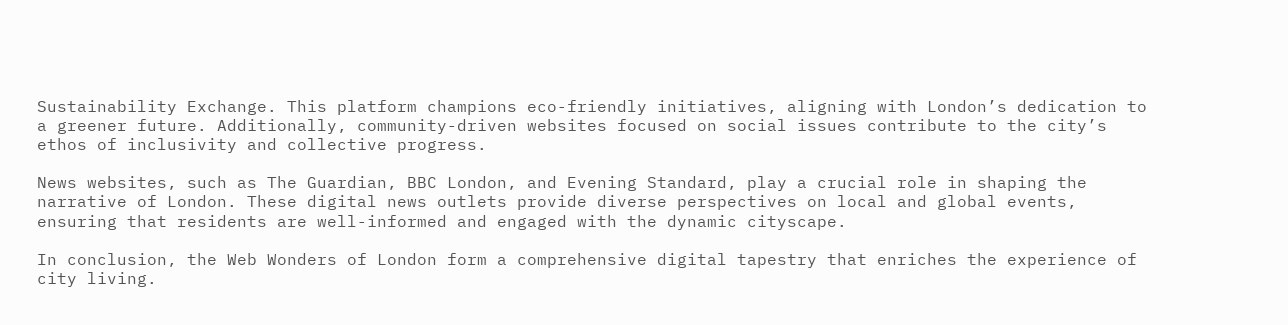Sustainability Exchange. This platform champions eco-friendly initiatives, aligning with London’s dedication to a greener future. Additionally, community-driven websites focused on social issues contribute to the city’s ethos of inclusivity and collective progress.

News websites, such as The Guardian, BBC London, and Evening Standard, play a crucial role in shaping the narrative of London. These digital news outlets provide diverse perspectives on local and global events, ensuring that residents are well-informed and engaged with the dynamic cityscape.

In conclusion, the Web Wonders of London form a comprehensive digital tapestry that enriches the experience of city living.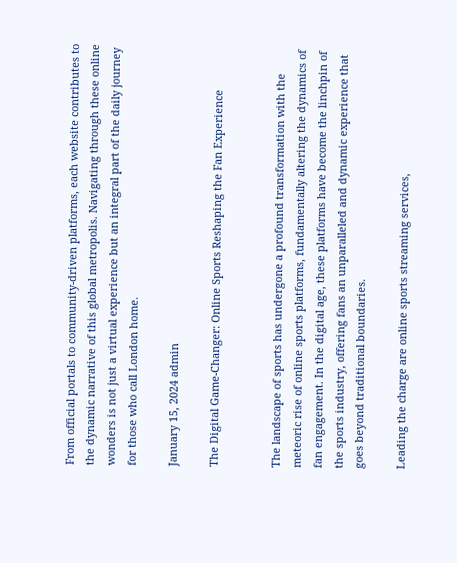From official portals to community-driven platforms, each website contributes to the dynamic narrative of this global metropolis. Navigating through these online wonders is not just a virtual experience but an integral part of the daily journey for those who call London home.

January 15, 2024 admin

The Digital Game-Changer: Online Sports Reshaping the Fan Experience


The landscape of sports has undergone a profound transformation with the meteoric rise of online sports platforms, fundamentally altering the dynamics of fan engagement. In the digital age, these platforms have become the linchpin of the sports industry, offering fans an unparalleled and dynamic experience that goes beyond traditional boundaries.

Leading the charge are online sports streaming services,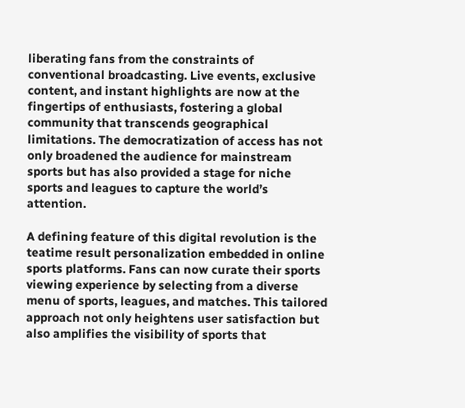liberating fans from the constraints of conventional broadcasting. Live events, exclusive content, and instant highlights are now at the fingertips of enthusiasts, fostering a global community that transcends geographical limitations. The democratization of access has not only broadened the audience for mainstream sports but has also provided a stage for niche sports and leagues to capture the world’s attention.

A defining feature of this digital revolution is the teatime result personalization embedded in online sports platforms. Fans can now curate their sports viewing experience by selecting from a diverse menu of sports, leagues, and matches. This tailored approach not only heightens user satisfaction but also amplifies the visibility of sports that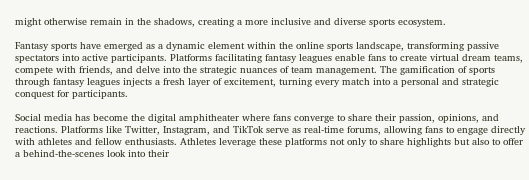might otherwise remain in the shadows, creating a more inclusive and diverse sports ecosystem.

Fantasy sports have emerged as a dynamic element within the online sports landscape, transforming passive spectators into active participants. Platforms facilitating fantasy leagues enable fans to create virtual dream teams, compete with friends, and delve into the strategic nuances of team management. The gamification of sports through fantasy leagues injects a fresh layer of excitement, turning every match into a personal and strategic conquest for participants.

Social media has become the digital amphitheater where fans converge to share their passion, opinions, and reactions. Platforms like Twitter, Instagram, and TikTok serve as real-time forums, allowing fans to engage directly with athletes and fellow enthusiasts. Athletes leverage these platforms not only to share highlights but also to offer a behind-the-scenes look into their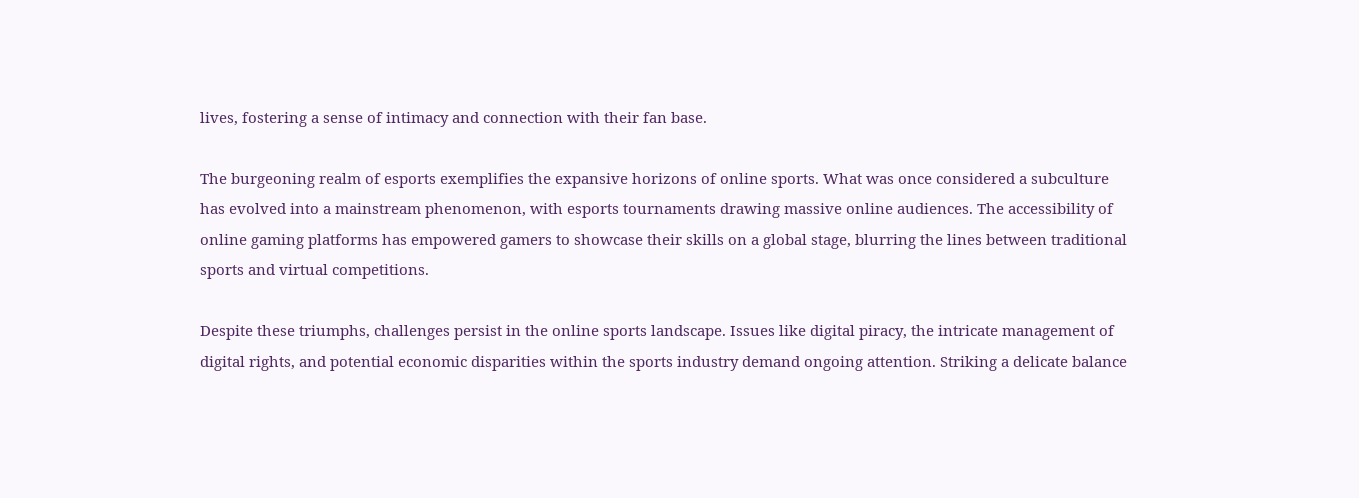lives, fostering a sense of intimacy and connection with their fan base.

The burgeoning realm of esports exemplifies the expansive horizons of online sports. What was once considered a subculture has evolved into a mainstream phenomenon, with esports tournaments drawing massive online audiences. The accessibility of online gaming platforms has empowered gamers to showcase their skills on a global stage, blurring the lines between traditional sports and virtual competitions.

Despite these triumphs, challenges persist in the online sports landscape. Issues like digital piracy, the intricate management of digital rights, and potential economic disparities within the sports industry demand ongoing attention. Striking a delicate balance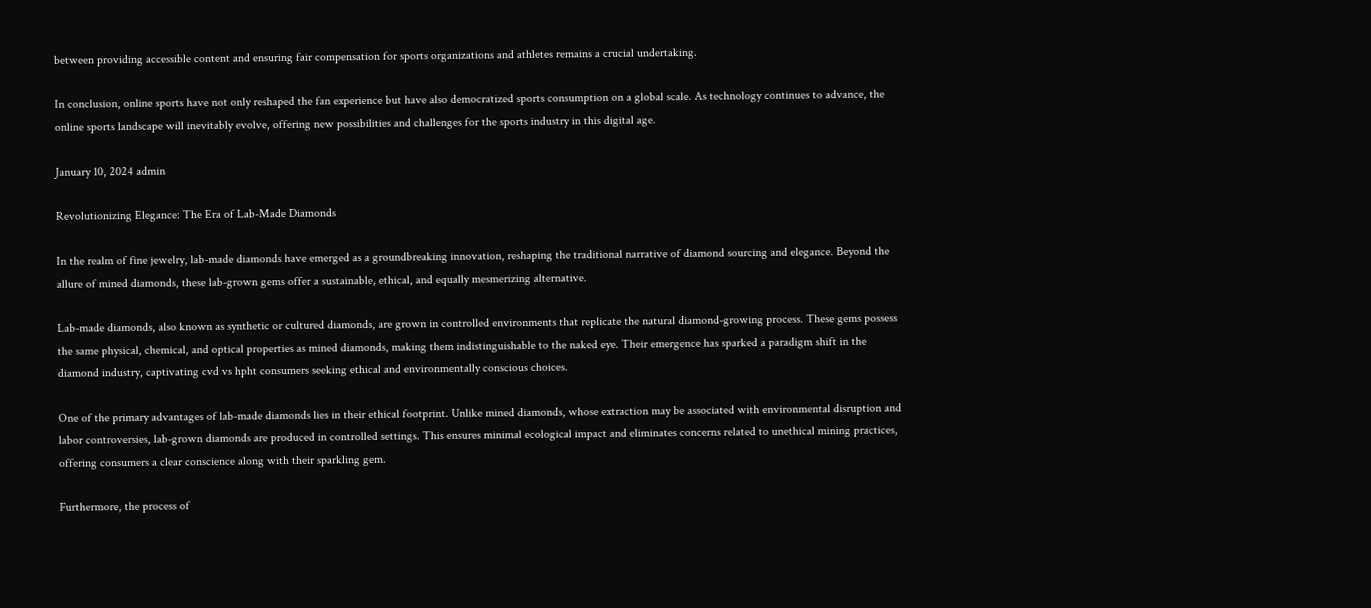between providing accessible content and ensuring fair compensation for sports organizations and athletes remains a crucial undertaking.

In conclusion, online sports have not only reshaped the fan experience but have also democratized sports consumption on a global scale. As technology continues to advance, the online sports landscape will inevitably evolve, offering new possibilities and challenges for the sports industry in this digital age.

January 10, 2024 admin

Revolutionizing Elegance: The Era of Lab-Made Diamonds

In the realm of fine jewelry, lab-made diamonds have emerged as a groundbreaking innovation, reshaping the traditional narrative of diamond sourcing and elegance. Beyond the allure of mined diamonds, these lab-grown gems offer a sustainable, ethical, and equally mesmerizing alternative.

Lab-made diamonds, also known as synthetic or cultured diamonds, are grown in controlled environments that replicate the natural diamond-growing process. These gems possess the same physical, chemical, and optical properties as mined diamonds, making them indistinguishable to the naked eye. Their emergence has sparked a paradigm shift in the diamond industry, captivating cvd vs hpht consumers seeking ethical and environmentally conscious choices.

One of the primary advantages of lab-made diamonds lies in their ethical footprint. Unlike mined diamonds, whose extraction may be associated with environmental disruption and labor controversies, lab-grown diamonds are produced in controlled settings. This ensures minimal ecological impact and eliminates concerns related to unethical mining practices, offering consumers a clear conscience along with their sparkling gem.

Furthermore, the process of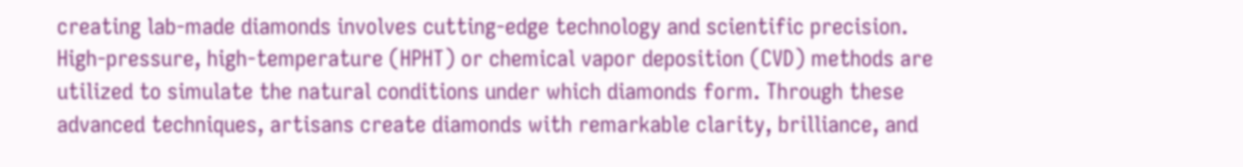creating lab-made diamonds involves cutting-edge technology and scientific precision. High-pressure, high-temperature (HPHT) or chemical vapor deposition (CVD) methods are utilized to simulate the natural conditions under which diamonds form. Through these advanced techniques, artisans create diamonds with remarkable clarity, brilliance, and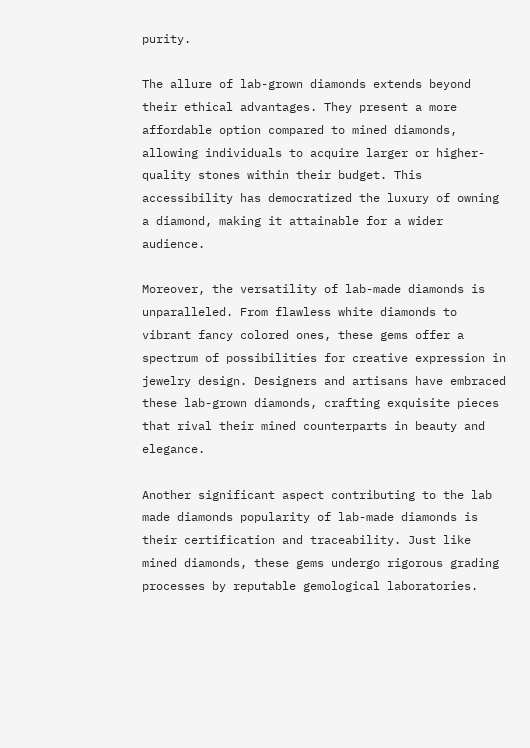purity.

The allure of lab-grown diamonds extends beyond their ethical advantages. They present a more affordable option compared to mined diamonds, allowing individuals to acquire larger or higher-quality stones within their budget. This accessibility has democratized the luxury of owning a diamond, making it attainable for a wider audience.

Moreover, the versatility of lab-made diamonds is unparalleled. From flawless white diamonds to vibrant fancy colored ones, these gems offer a spectrum of possibilities for creative expression in jewelry design. Designers and artisans have embraced these lab-grown diamonds, crafting exquisite pieces that rival their mined counterparts in beauty and elegance.

Another significant aspect contributing to the lab made diamonds popularity of lab-made diamonds is their certification and traceability. Just like mined diamonds, these gems undergo rigorous grading processes by reputable gemological laboratories.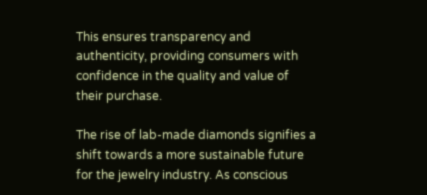This ensures transparency and authenticity, providing consumers with confidence in the quality and value of their purchase.

The rise of lab-made diamonds signifies a shift towards a more sustainable future for the jewelry industry. As conscious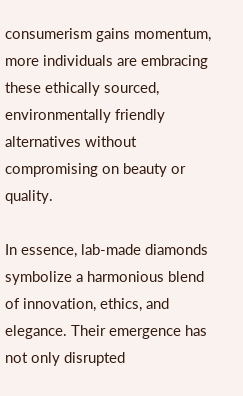consumerism gains momentum, more individuals are embracing these ethically sourced, environmentally friendly alternatives without compromising on beauty or quality.

In essence, lab-made diamonds symbolize a harmonious blend of innovation, ethics, and elegance. Their emergence has not only disrupted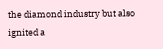the diamond industry but also ignited a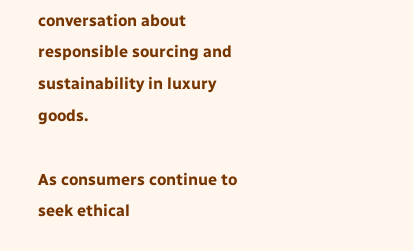conversation about responsible sourcing and sustainability in luxury goods.

As consumers continue to seek ethical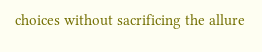choices without sacrificing the allure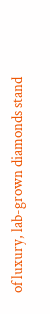of luxury, lab-grown diamonds stand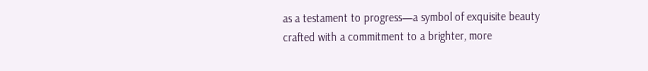as a testament to progress—a symbol of exquisite beauty crafted with a commitment to a brighter, more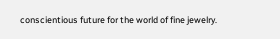conscientious future for the world of fine jewelry.